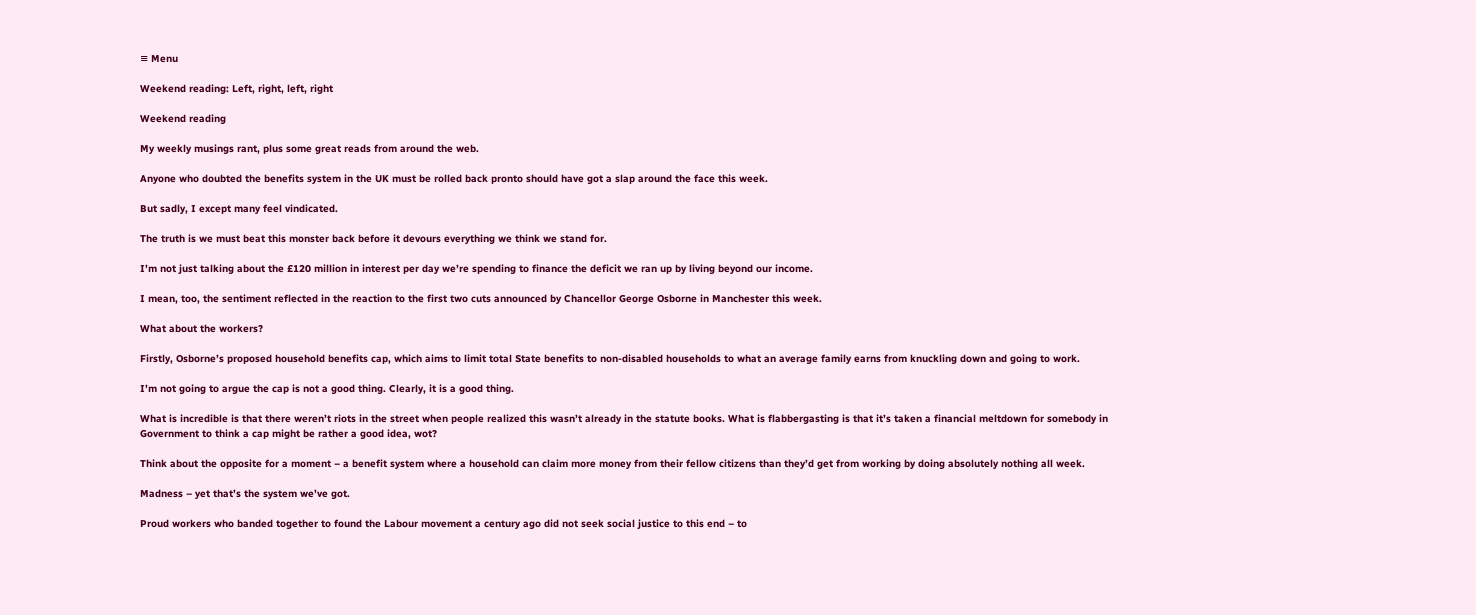≡ Menu

Weekend reading: Left, right, left, right

Weekend reading

My weekly musings rant, plus some great reads from around the web.

Anyone who doubted the benefits system in the UK must be rolled back pronto should have got a slap around the face this week.

But sadly, I except many feel vindicated.

The truth is we must beat this monster back before it devours everything we think we stand for.

I’m not just talking about the £120 million in interest per day we’re spending to finance the deficit we ran up by living beyond our income.

I mean, too, the sentiment reflected in the reaction to the first two cuts announced by Chancellor George Osborne in Manchester this week.

What about the workers?

Firstly, Osborne’s proposed household benefits cap, which aims to limit total State benefits to non-disabled households to what an average family earns from knuckling down and going to work.

I’m not going to argue the cap is not a good thing. Clearly, it is a good thing.

What is incredible is that there weren’t riots in the street when people realized this wasn’t already in the statute books. What is flabbergasting is that it’s taken a financial meltdown for somebody in Government to think a cap might be rather a good idea, wot?

Think about the opposite for a moment – a benefit system where a household can claim more money from their fellow citizens than they’d get from working by doing absolutely nothing all week.

Madness – yet that’s the system we’ve got.

Proud workers who banded together to found the Labour movement a century ago did not seek social justice to this end – to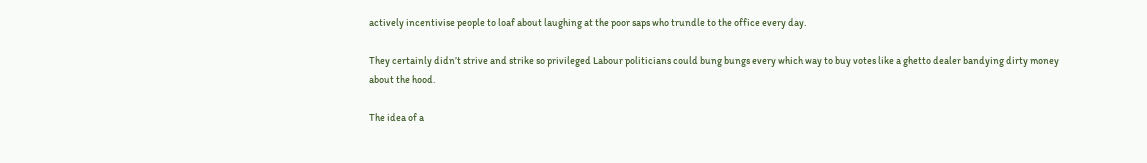actively incentivise people to loaf about laughing at the poor saps who trundle to the office every day.

They certainly didn’t strive and strike so privileged Labour politicians could bung bungs every which way to buy votes like a ghetto dealer bandying dirty money about the hood.

The idea of a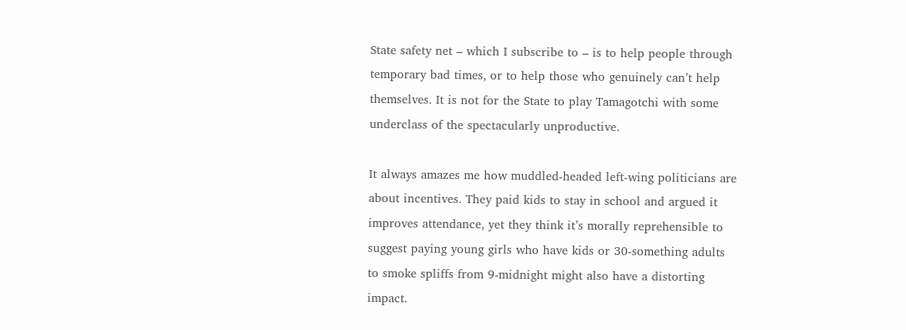State safety net – which I subscribe to – is to help people through temporary bad times, or to help those who genuinely can’t help themselves. It is not for the State to play Tamagotchi with some underclass of the spectacularly unproductive.

It always amazes me how muddled-headed left-wing politicians are about incentives. They paid kids to stay in school and argued it improves attendance, yet they think it’s morally reprehensible to suggest paying young girls who have kids or 30-something adults to smoke spliffs from 9-midnight might also have a distorting impact.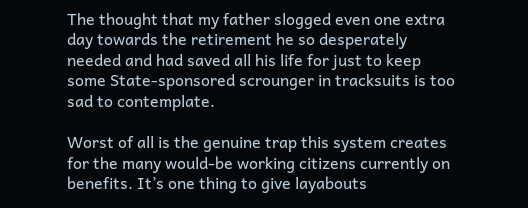The thought that my father slogged even one extra day towards the retirement he so desperately needed and had saved all his life for just to keep some State-sponsored scrounger in tracksuits is too sad to contemplate.

Worst of all is the genuine trap this system creates for the many would-be working citizens currently on benefits. It’s one thing to give layabouts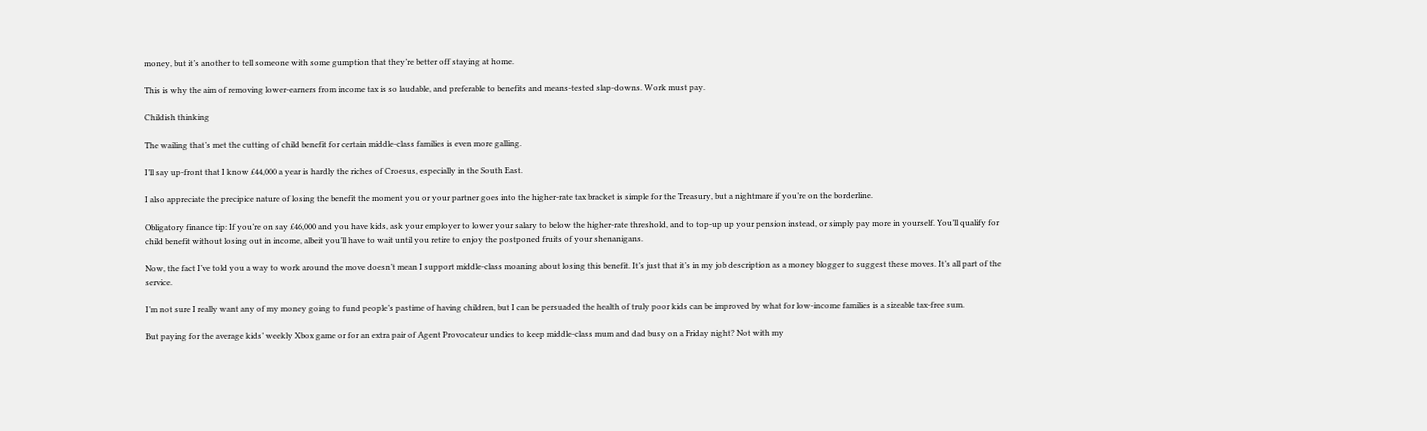money, but it’s another to tell someone with some gumption that they’re better off staying at home.

This is why the aim of removing lower-earners from income tax is so laudable, and preferable to benefits and means-tested slap-downs. Work must pay.

Childish thinking

The wailing that’s met the cutting of child benefit for certain middle-class families is even more galling.

I’ll say up-front that I know £44,000 a year is hardly the riches of Croesus, especially in the South East.

I also appreciate the precipice nature of losing the benefit the moment you or your partner goes into the higher-rate tax bracket is simple for the Treasury, but a nightmare if you’re on the borderline.

Obligatory finance tip: If you’re on say £46,000 and you have kids, ask your employer to lower your salary to below the higher-rate threshold, and to top-up up your pension instead, or simply pay more in yourself. You’ll qualify for child benefit without losing out in income, albeit you’ll have to wait until you retire to enjoy the postponed fruits of your shenanigans.

Now, the fact I’ve told you a way to work around the move doesn’t mean I support middle-class moaning about losing this benefit. It’s just that it’s in my job description as a money blogger to suggest these moves. It’s all part of the service.

I’m not sure I really want any of my money going to fund people’s pastime of having children, but I can be persuaded the health of truly poor kids can be improved by what for low-income families is a sizeable tax-free sum.

But paying for the average kids’ weekly Xbox game or for an extra pair of Agent Provocateur undies to keep middle-class mum and dad busy on a Friday night? Not with my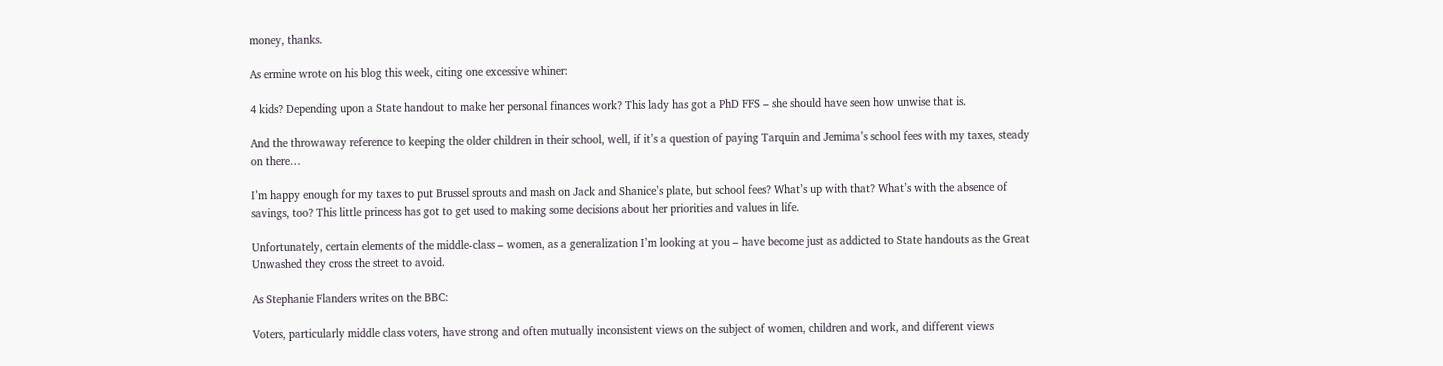money, thanks.

As ermine wrote on his blog this week, citing one excessive whiner:

4 kids? Depending upon a State handout to make her personal finances work? This lady has got a PhD FFS – she should have seen how unwise that is.

And the throwaway reference to keeping the older children in their school, well, if it’s a question of paying Tarquin and Jemima’s school fees with my taxes, steady on there…

I’m happy enough for my taxes to put Brussel sprouts and mash on Jack and Shanice’s plate, but school fees? What’s up with that? What’s with the absence of savings, too? This little princess has got to get used to making some decisions about her priorities and values in life.

Unfortunately, certain elements of the middle-class – women, as a generalization I’m looking at you – have become just as addicted to State handouts as the Great Unwashed they cross the street to avoid.

As Stephanie Flanders writes on the BBC:

Voters, particularly middle class voters, have strong and often mutually inconsistent views on the subject of women, children and work, and different views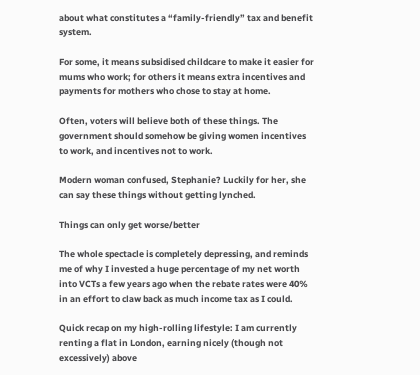about what constitutes a “family-friendly” tax and benefit system.

For some, it means subsidised childcare to make it easier for mums who work; for others it means extra incentives and payments for mothers who chose to stay at home.

Often, voters will believe both of these things. The government should somehow be giving women incentives to work, and incentives not to work.

Modern woman confused, Stephanie? Luckily for her, she can say these things without getting lynched.

Things can only get worse/better

The whole spectacle is completely depressing, and reminds me of why I invested a huge percentage of my net worth into VCTs a few years ago when the rebate rates were 40% in an effort to claw back as much income tax as I could.

Quick recap on my high-rolling lifestyle: I am currently renting a flat in London, earning nicely (though not excessively) above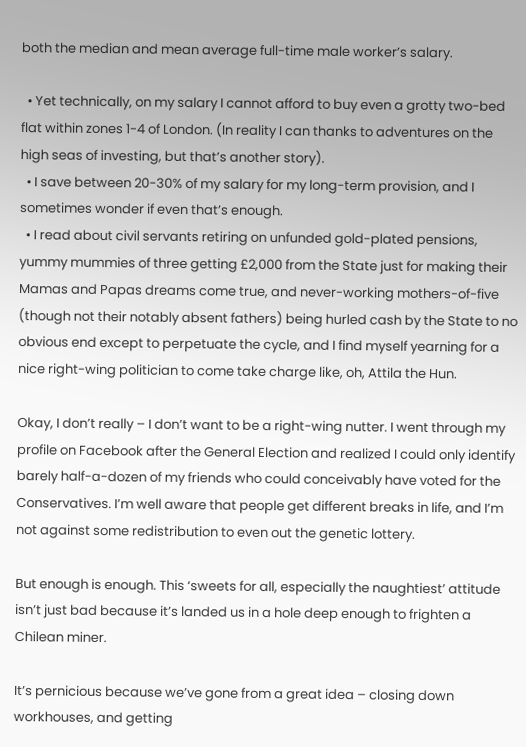both the median and mean average full-time male worker’s salary.

  • Yet technically, on my salary I cannot afford to buy even a grotty two-bed flat within zones 1-4 of London. (In reality I can thanks to adventures on the high seas of investing, but that’s another story).
  • I save between 20-30% of my salary for my long-term provision, and I sometimes wonder if even that’s enough.
  • I read about civil servants retiring on unfunded gold-plated pensions, yummy mummies of three getting £2,000 from the State just for making their Mamas and Papas dreams come true, and never-working mothers-of-five (though not their notably absent fathers) being hurled cash by the State to no obvious end except to perpetuate the cycle, and I find myself yearning for a nice right-wing politician to come take charge like, oh, Attila the Hun.

Okay, I don’t really – I don’t want to be a right-wing nutter. I went through my profile on Facebook after the General Election and realized I could only identify barely half-a-dozen of my friends who could conceivably have voted for the Conservatives. I’m well aware that people get different breaks in life, and I’m not against some redistribution to even out the genetic lottery.

But enough is enough. This ‘sweets for all, especially the naughtiest’ attitude isn’t just bad because it’s landed us in a hole deep enough to frighten a Chilean miner.

It’s pernicious because we’ve gone from a great idea – closing down workhouses, and getting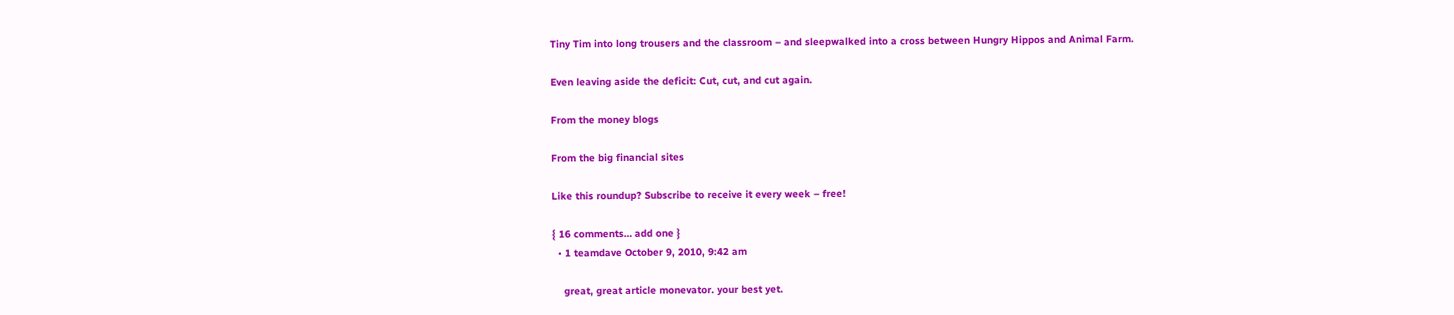Tiny Tim into long trousers and the classroom – and sleepwalked into a cross between Hungry Hippos and Animal Farm.

Even leaving aside the deficit: Cut, cut, and cut again.

From the money blogs

From the big financial sites

Like this roundup? Subscribe to receive it every week – free!

{ 16 comments… add one }
  • 1 teamdave October 9, 2010, 9:42 am

    great, great article monevator. your best yet.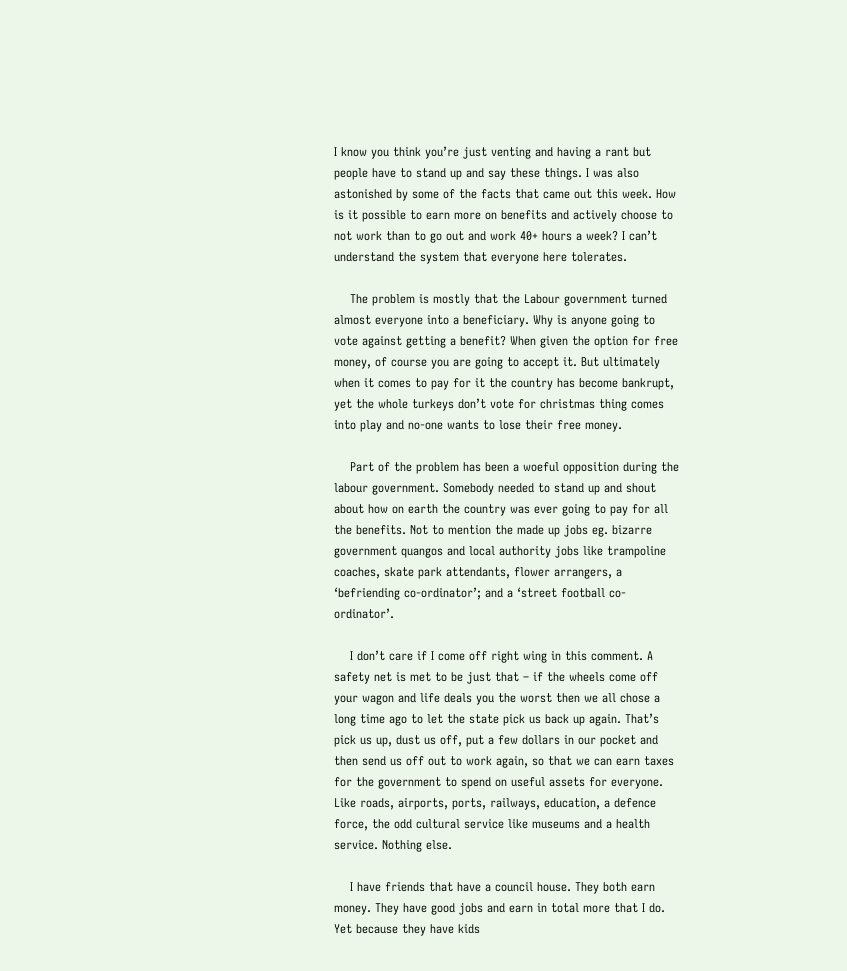I know you think you’re just venting and having a rant but people have to stand up and say these things. I was also astonished by some of the facts that came out this week. How is it possible to earn more on benefits and actively choose to not work than to go out and work 40+ hours a week? I can’t understand the system that everyone here tolerates.

    The problem is mostly that the Labour government turned almost everyone into a beneficiary. Why is anyone going to vote against getting a benefit? When given the option for free money, of course you are going to accept it. But ultimately when it comes to pay for it the country has become bankrupt, yet the whole turkeys don’t vote for christmas thing comes into play and no-one wants to lose their free money.

    Part of the problem has been a woeful opposition during the labour government. Somebody needed to stand up and shout about how on earth the country was ever going to pay for all the benefits. Not to mention the made up jobs eg. bizarre government quangos and local authority jobs like trampoline coaches, skate park attendants, flower arrangers, a ‘befriending co-ordinator’; and a ‘street football co-ordinator’.

    I don’t care if I come off right wing in this comment. A safety net is met to be just that – if the wheels come off your wagon and life deals you the worst then we all chose a long time ago to let the state pick us back up again. That’s pick us up, dust us off, put a few dollars in our pocket and then send us off out to work again, so that we can earn taxes for the government to spend on useful assets for everyone. Like roads, airports, ports, railways, education, a defence force, the odd cultural service like museums and a health service. Nothing else.

    I have friends that have a council house. They both earn money. They have good jobs and earn in total more that I do. Yet because they have kids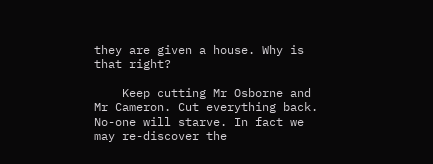they are given a house. Why is that right?

    Keep cutting Mr Osborne and Mr Cameron. Cut everything back. No-one will starve. In fact we may re-discover the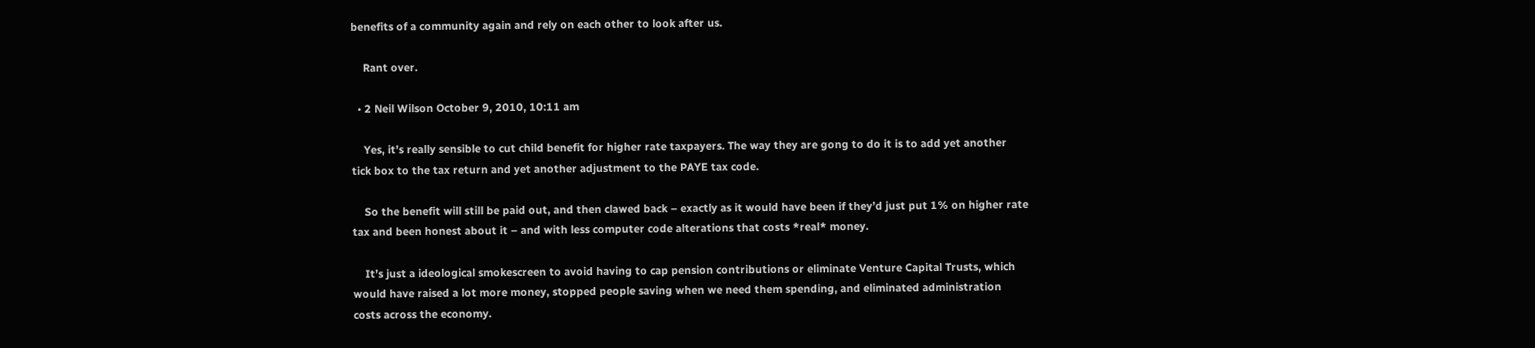benefits of a community again and rely on each other to look after us.

    Rant over.

  • 2 Neil Wilson October 9, 2010, 10:11 am

    Yes, it’s really sensible to cut child benefit for higher rate taxpayers. The way they are gong to do it is to add yet another tick box to the tax return and yet another adjustment to the PAYE tax code.

    So the benefit will still be paid out, and then clawed back – exactly as it would have been if they’d just put 1% on higher rate tax and been honest about it – and with less computer code alterations that costs *real* money.

    It’s just a ideological smokescreen to avoid having to cap pension contributions or eliminate Venture Capital Trusts, which would have raised a lot more money, stopped people saving when we need them spending, and eliminated administration costs across the economy.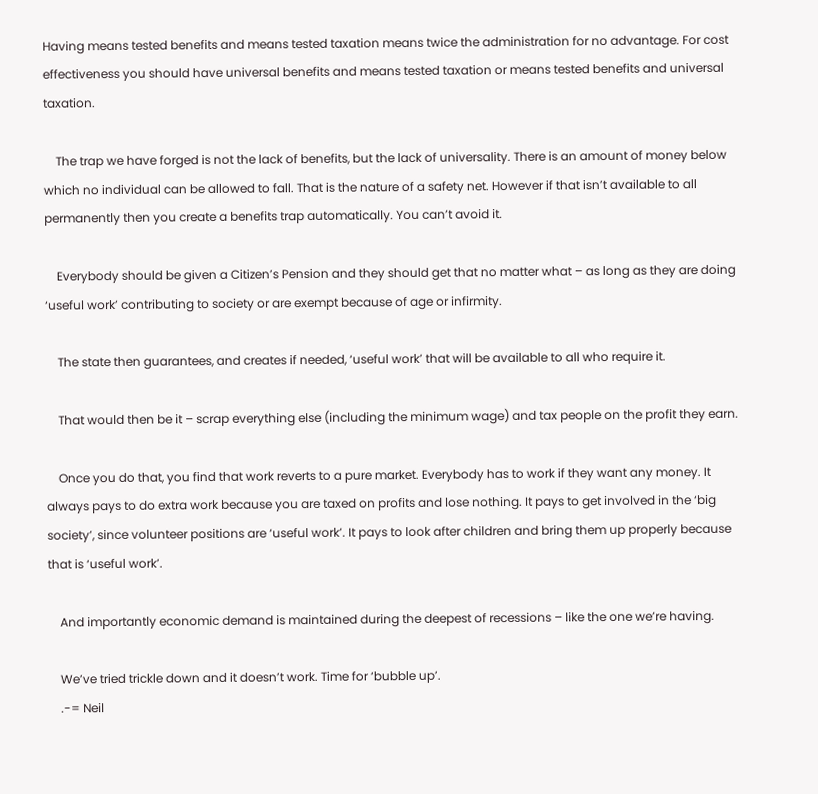Having means tested benefits and means tested taxation means twice the administration for no advantage. For cost effectiveness you should have universal benefits and means tested taxation or means tested benefits and universal taxation.

    The trap we have forged is not the lack of benefits, but the lack of universality. There is an amount of money below which no individual can be allowed to fall. That is the nature of a safety net. However if that isn’t available to all permanently then you create a benefits trap automatically. You can’t avoid it.

    Everybody should be given a Citizen’s Pension and they should get that no matter what – as long as they are doing ‘useful work’ contributing to society or are exempt because of age or infirmity.

    The state then guarantees, and creates if needed, ‘useful work’ that will be available to all who require it.

    That would then be it – scrap everything else (including the minimum wage) and tax people on the profit they earn.

    Once you do that, you find that work reverts to a pure market. Everybody has to work if they want any money. It always pays to do extra work because you are taxed on profits and lose nothing. It pays to get involved in the ‘big society’, since volunteer positions are ‘useful work’. It pays to look after children and bring them up properly because that is ‘useful work’.

    And importantly economic demand is maintained during the deepest of recessions – like the one we’re having.

    We’ve tried trickle down and it doesn’t work. Time for ‘bubble up’.
    .-= Neil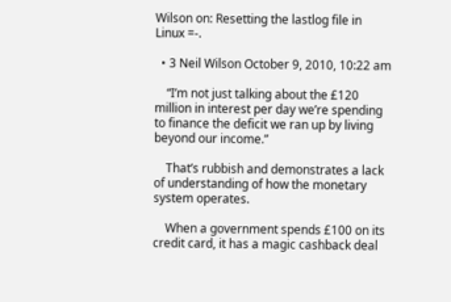Wilson on: Resetting the lastlog file in Linux =-.

  • 3 Neil Wilson October 9, 2010, 10:22 am

    “I’m not just talking about the £120 million in interest per day we’re spending to finance the deficit we ran up by living beyond our income.”

    That’s rubbish and demonstrates a lack of understanding of how the monetary system operates.

    When a government spends £100 on its credit card, it has a magic cashback deal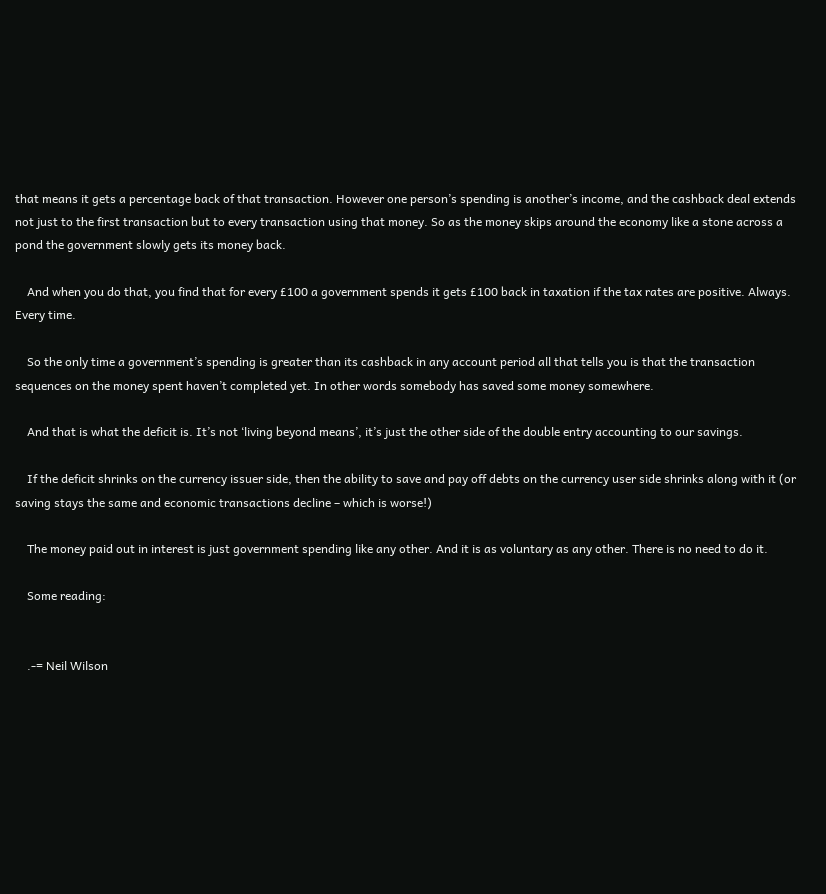that means it gets a percentage back of that transaction. However one person’s spending is another’s income, and the cashback deal extends not just to the first transaction but to every transaction using that money. So as the money skips around the economy like a stone across a pond the government slowly gets its money back.

    And when you do that, you find that for every £100 a government spends it gets £100 back in taxation if the tax rates are positive. Always. Every time.

    So the only time a government’s spending is greater than its cashback in any account period all that tells you is that the transaction sequences on the money spent haven’t completed yet. In other words somebody has saved some money somewhere.

    And that is what the deficit is. It’s not ‘living beyond means’, it’s just the other side of the double entry accounting to our savings.

    If the deficit shrinks on the currency issuer side, then the ability to save and pay off debts on the currency user side shrinks along with it (or saving stays the same and economic transactions decline – which is worse!)

    The money paid out in interest is just government spending like any other. And it is as voluntary as any other. There is no need to do it.

    Some reading:


    .-= Neil Wilson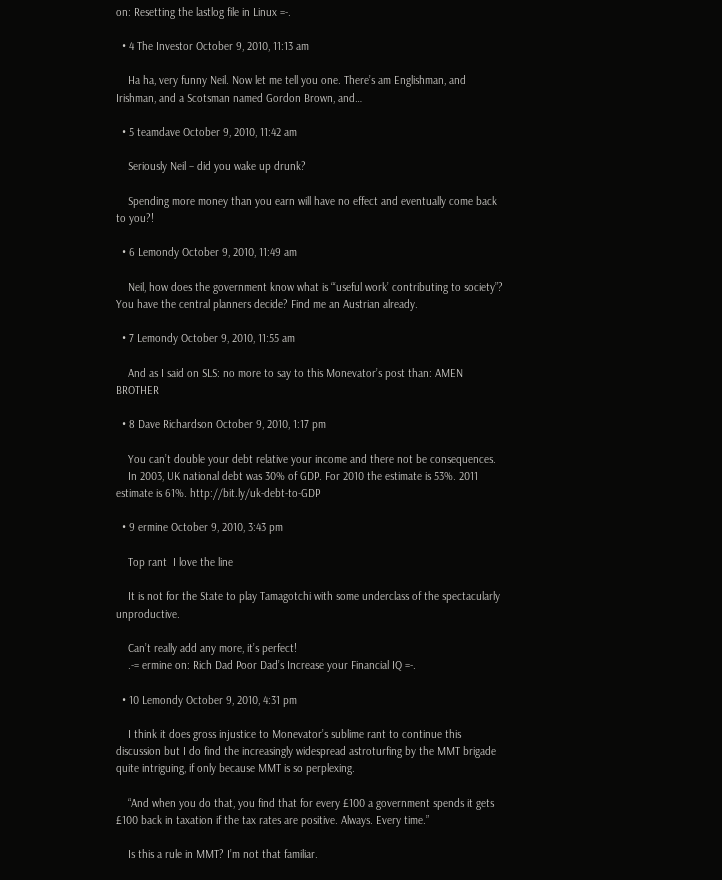on: Resetting the lastlog file in Linux =-.

  • 4 The Investor October 9, 2010, 11:13 am

    Ha ha, very funny Neil. Now let me tell you one. There’s am Englishman, and Irishman, and a Scotsman named Gordon Brown, and…

  • 5 teamdave October 9, 2010, 11:42 am

    Seriously Neil – did you wake up drunk?

    Spending more money than you earn will have no effect and eventually come back to you?!

  • 6 Lemondy October 9, 2010, 11:49 am

    Neil, how does the government know what is “‘useful work’ contributing to society”? You have the central planners decide? Find me an Austrian already.

  • 7 Lemondy October 9, 2010, 11:55 am

    And as I said on SLS: no more to say to this Monevator’s post than: AMEN BROTHER

  • 8 Dave Richardson October 9, 2010, 1:17 pm

    You can’t double your debt relative your income and there not be consequences.
    In 2003, UK national debt was 30% of GDP. For 2010 the estimate is 53%. 2011 estimate is 61%. http://bit.ly/uk-debt-to-GDP

  • 9 ermine October 9, 2010, 3:43 pm

    Top rant  I love the line

    It is not for the State to play Tamagotchi with some underclass of the spectacularly unproductive.

    Can’t really add any more, it’s perfect!
    .-= ermine on: Rich Dad Poor Dad’s Increase your Financial IQ =-.

  • 10 Lemondy October 9, 2010, 4:31 pm

    I think it does gross injustice to Monevator’s sublime rant to continue this discussion but I do find the increasingly widespread astroturfing by the MMT brigade quite intriguing, if only because MMT is so perplexing.

    “And when you do that, you find that for every £100 a government spends it gets £100 back in taxation if the tax rates are positive. Always. Every time.”

    Is this a rule in MMT? I’m not that familiar.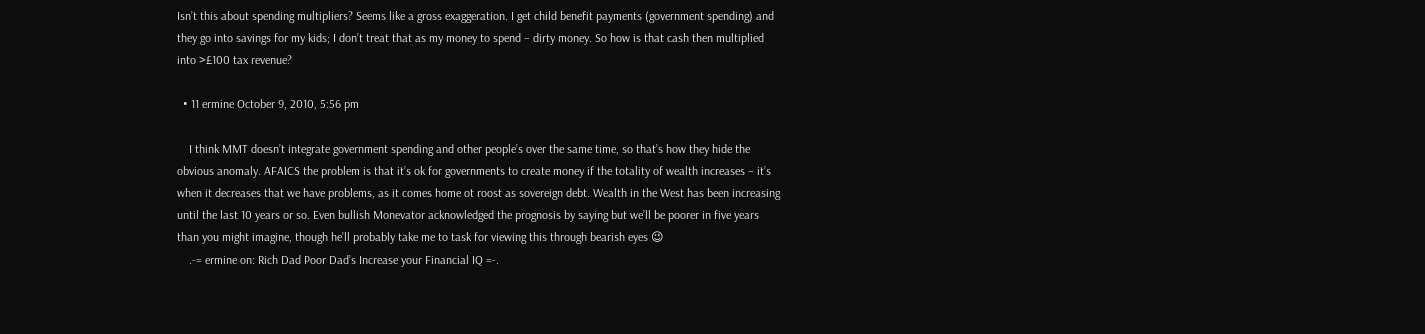Isn’t this about spending multipliers? Seems like a gross exaggeration. I get child benefit payments (government spending) and they go into savings for my kids; I don’t treat that as my money to spend – dirty money. So how is that cash then multiplied into >£100 tax revenue?

  • 11 ermine October 9, 2010, 5:56 pm

    I think MMT doesn’t integrate government spending and other people’s over the same time, so that’s how they hide the obvious anomaly. AFAICS the problem is that it’s ok for governments to create money if the totality of wealth increases – it’s when it decreases that we have problems, as it comes home ot roost as sovereign debt. Wealth in the West has been increasing until the last 10 years or so. Even bullish Monevator acknowledged the prognosis by saying but we’ll be poorer in five years than you might imagine, though he’ll probably take me to task for viewing this through bearish eyes 😉
    .-= ermine on: Rich Dad Poor Dad’s Increase your Financial IQ =-.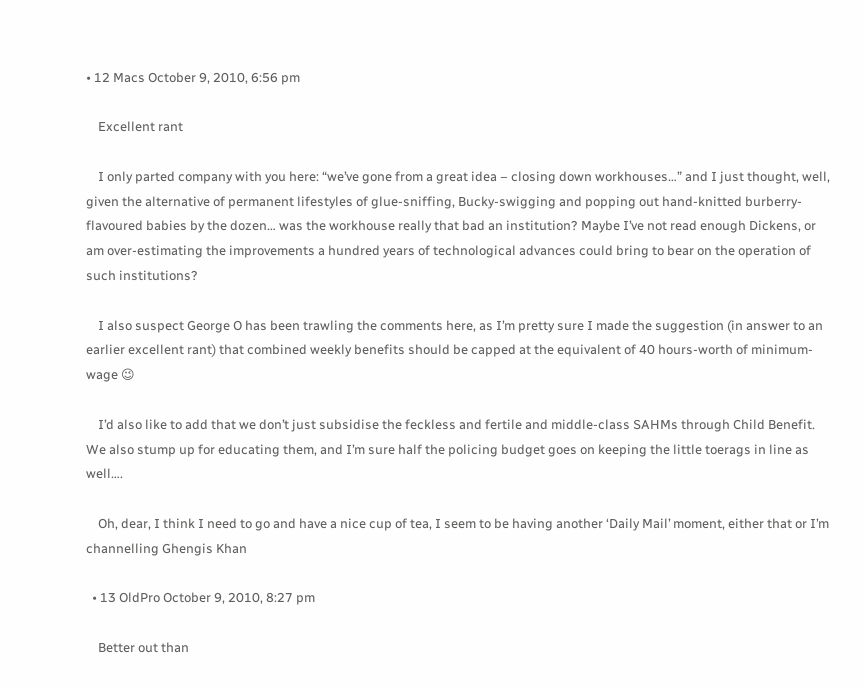• 12 Macs October 9, 2010, 6:56 pm

    Excellent rant

    I only parted company with you here: “we’ve gone from a great idea – closing down workhouses…” and I just thought, well, given the alternative of permanent lifestyles of glue-sniffing, Bucky-swigging and popping out hand-knitted burberry-flavoured babies by the dozen… was the workhouse really that bad an institution? Maybe I’ve not read enough Dickens, or am over-estimating the improvements a hundred years of technological advances could bring to bear on the operation of such institutions?

    I also suspect George O has been trawling the comments here, as I’m pretty sure I made the suggestion (in answer to an earlier excellent rant) that combined weekly benefits should be capped at the equivalent of 40 hours-worth of minimum-wage 😉

    I’d also like to add that we don’t just subsidise the feckless and fertile and middle-class SAHMs through Child Benefit. We also stump up for educating them, and I’m sure half the policing budget goes on keeping the little toerags in line as well….

    Oh, dear, I think I need to go and have a nice cup of tea, I seem to be having another ‘Daily Mail’ moment, either that or I’m channelling Ghengis Khan

  • 13 OldPro October 9, 2010, 8:27 pm

    Better out than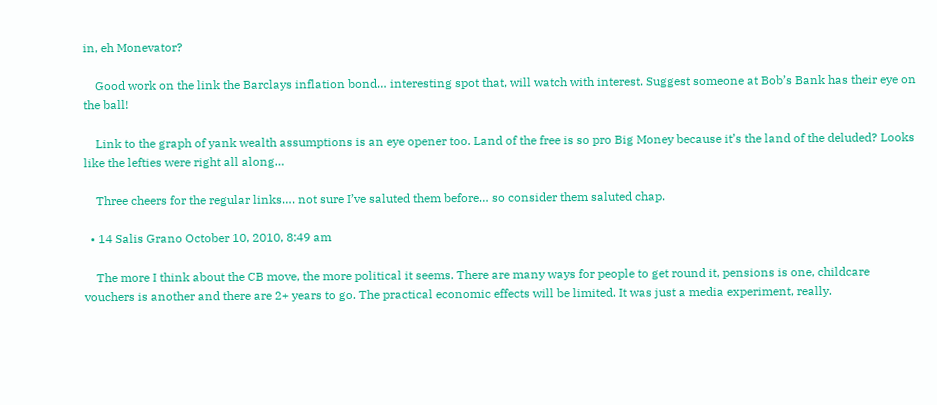in, eh Monevator?

    Good work on the link the Barclays inflation bond… interesting spot that, will watch with interest. Suggest someone at Bob’s Bank has their eye on the ball!

    Link to the graph of yank wealth assumptions is an eye opener too. Land of the free is so pro Big Money because it’s the land of the deluded? Looks like the lefties were right all along…

    Three cheers for the regular links…. not sure I’ve saluted them before… so consider them saluted chap.

  • 14 Salis Grano October 10, 2010, 8:49 am

    The more I think about the CB move, the more political it seems. There are many ways for people to get round it, pensions is one, childcare vouchers is another and there are 2+ years to go. The practical economic effects will be limited. It was just a media experiment, really.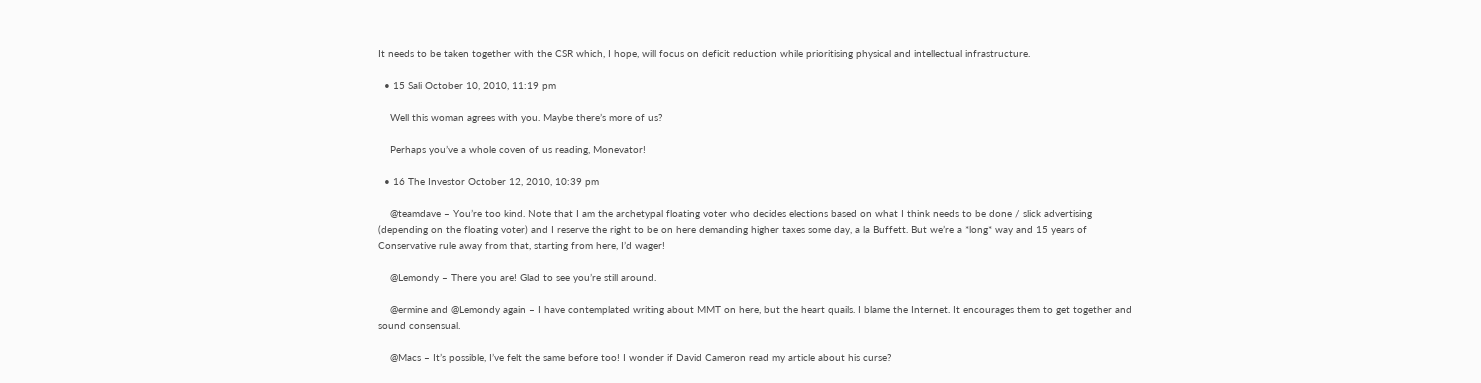It needs to be taken together with the CSR which, I hope, will focus on deficit reduction while prioritising physical and intellectual infrastructure.

  • 15 Sali October 10, 2010, 11:19 pm

    Well this woman agrees with you. Maybe there’s more of us?

    Perhaps you’ve a whole coven of us reading, Monevator!

  • 16 The Investor October 12, 2010, 10:39 pm

    @teamdave – You’re too kind. Note that I am the archetypal floating voter who decides elections based on what I think needs to be done / slick advertising (depending on the floating voter) and I reserve the right to be on here demanding higher taxes some day, a la Buffett. But we’re a *long* way and 15 years of Conservative rule away from that, starting from here, I’d wager!

    @Lemondy – There you are! Glad to see you’re still around.

    @ermine and @Lemondy again – I have contemplated writing about MMT on here, but the heart quails. I blame the Internet. It encourages them to get together and sound consensual.

    @Macs – It’s possible, I’ve felt the same before too! I wonder if David Cameron read my article about his curse?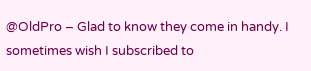@OldPro – Glad to know they come in handy. I sometimes wish I subscribed to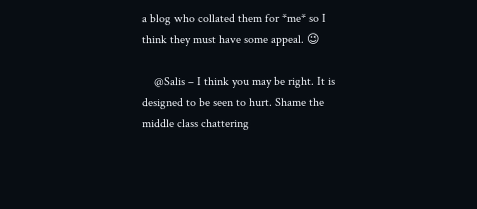a blog who collated them for *me* so I think they must have some appeal. 😉

    @Salis – I think you may be right. It is designed to be seen to hurt. Shame the middle class chattering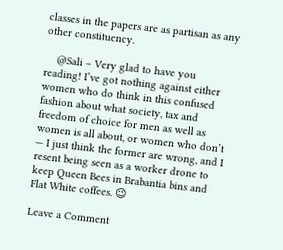classes in the papers are as partisan as any other constituency.

    @Sali – Very glad to have you reading! I’ve got nothing against either women who do think in this confused fashion about what society, tax and freedom of choice for men as well as women is all about, or women who don’t — I just think the former are wrong, and I resent being seen as a worker drone to keep Queen Bees in Brabantia bins and Flat White coffees. 😉

Leave a Comment